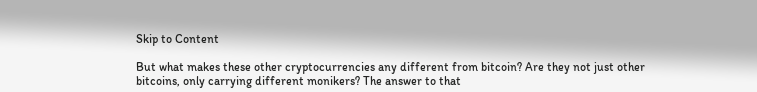Skip to Content

But what makes these other cryptocurrencies any different from bitcoin? Are they not just other bitcoins, only carrying different monikers? The answer to that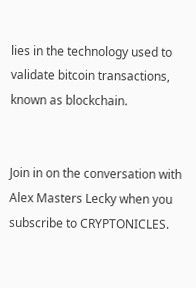lies in the technology used to validate bitcoin transactions, known as blockchain.


Join in on the conversation with Alex Masters Lecky when you subscribe to CRYPTONICLES.